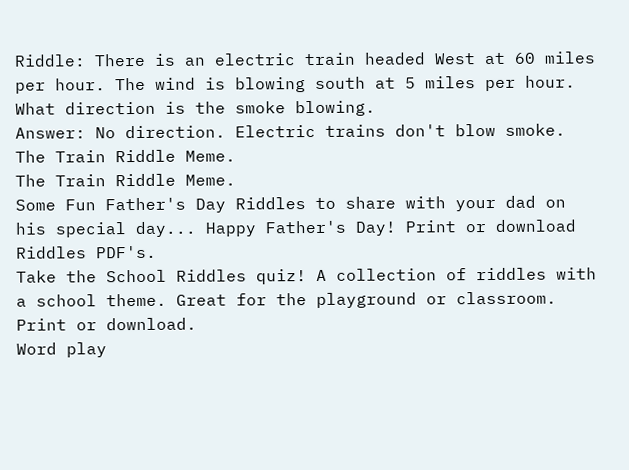Riddle: There is an electric train headed West at 60 miles per hour. The wind is blowing south at 5 miles per hour. What direction is the smoke blowing.
Answer: No direction. Electric trains don't blow smoke.
The Train Riddle Meme.
The Train Riddle Meme.
Some Fun Father's Day Riddles to share with your dad on his special day... Happy Father's Day! Print or download Riddles PDF's.
Take the School Riddles quiz! A collection of riddles with a school theme. Great for the playground or classroom. Print or download.
Word play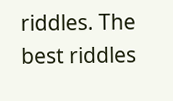riddles. The best riddles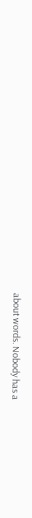about words. Nobody has a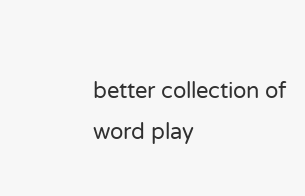better collection of word play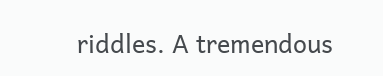riddles. A tremendous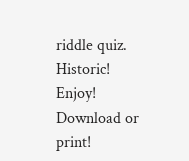riddle quiz. Historic! Enjoy! Download or print!